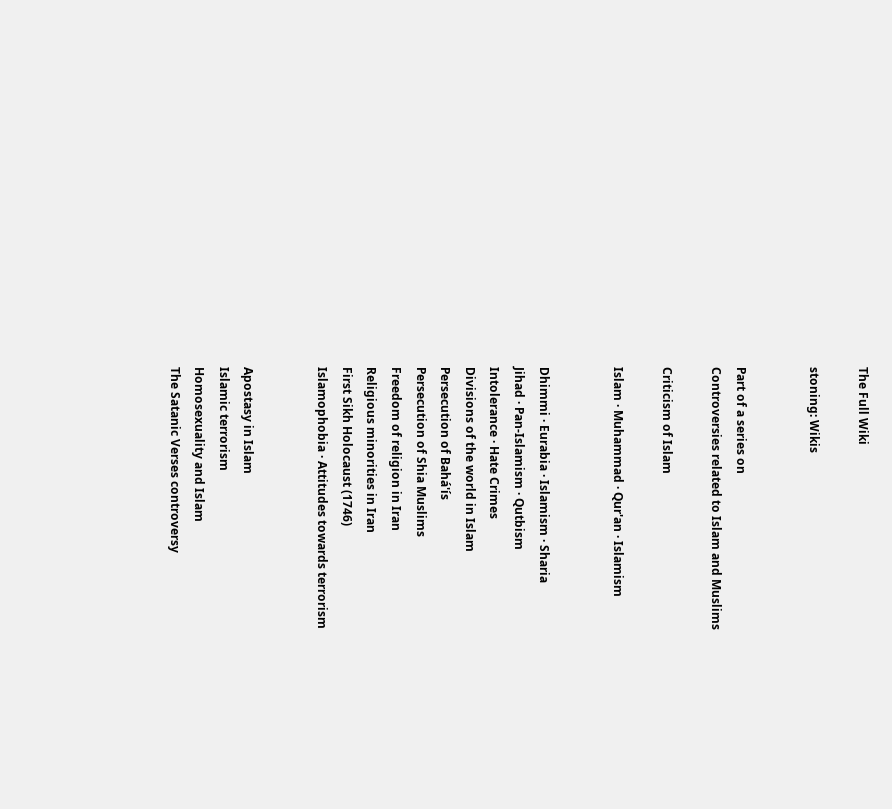The Full Wiki

stoning: Wikis


Part of a series on
Controversies related to Islam and Muslims

Criticism of Islam

Islam · Muhammad · Qur'an · Islamism


Dhimmi · Eurabia · Islamism · Sharia
Jihad · Pan-Islamism · Qutbism
Intolerance · Hate Crimes
Divisions of the world in Islam
Persecution of Bahá'ís
Persecution of Shia Muslims
Freedom of religion in Iran
Religious minorities in Iran
First Sikh Holocaust (1746)
Islamophobia · Attitudes towards terrorism


Apostasy in Islam
Islamic terrorism
Homosexuality and Islam
The Satanic Verses controversy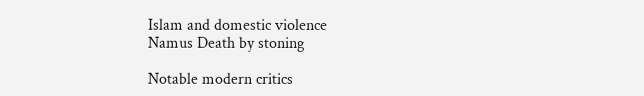Islam and domestic violence
Namus Death by stoning

Notable modern critics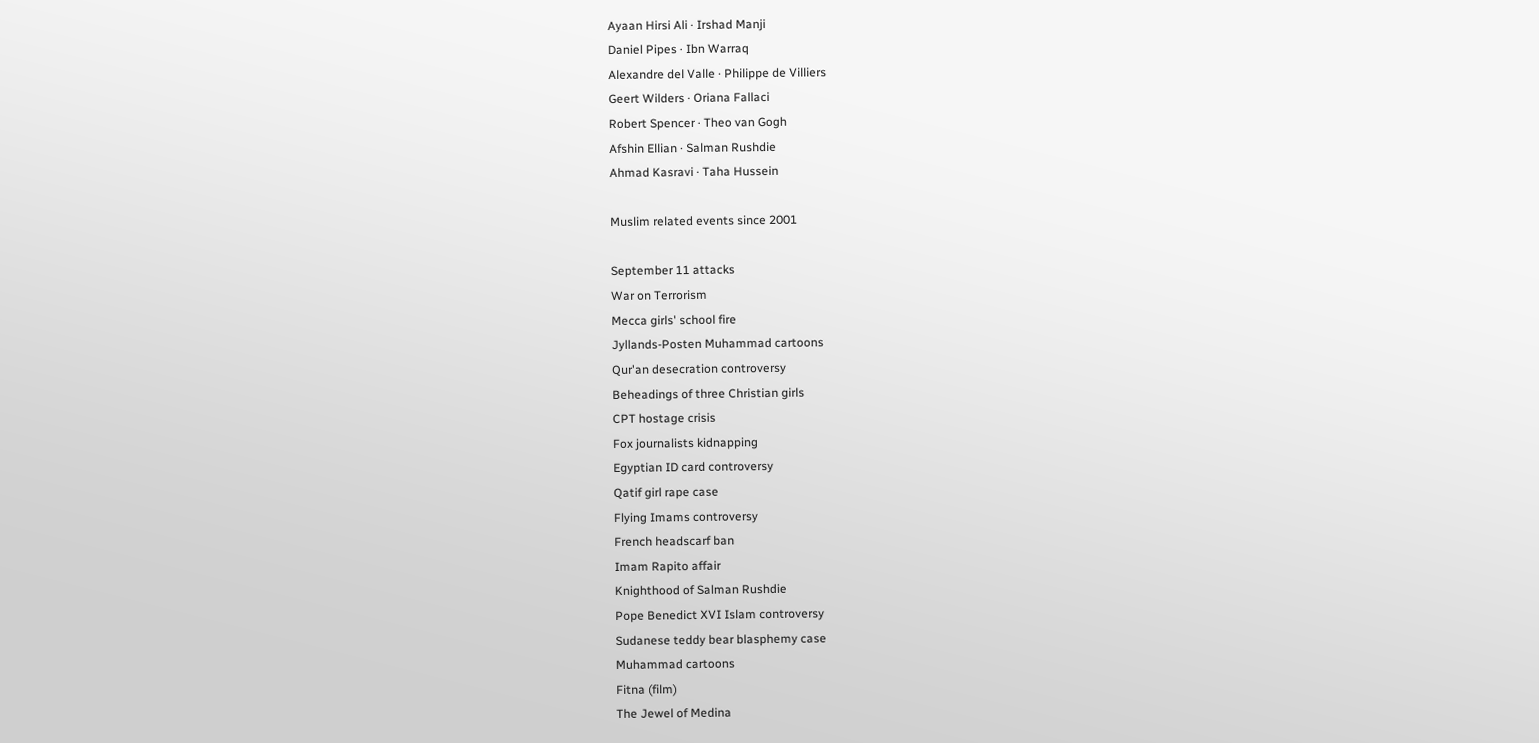Ayaan Hirsi Ali · Irshad Manji
Daniel Pipes · Ibn Warraq
Alexandre del Valle · Philippe de Villiers
Geert Wilders · Oriana Fallaci
Robert Spencer · Theo van Gogh
Afshin Ellian · Salman Rushdie
Ahmad Kasravi · Taha Hussein

Muslim related events since 2001

September 11 attacks
War on Terrorism
Mecca girls' school fire
Jyllands-Posten Muhammad cartoons
Qur'an desecration controversy
Beheadings of three Christian girls
CPT hostage crisis
Fox journalists kidnapping
Egyptian ID card controversy
Qatif girl rape case
Flying Imams controversy
French headscarf ban
Imam Rapito affair
Knighthood of Salman Rushdie
Pope Benedict XVI Islam controversy
Sudanese teddy bear blasphemy case
Muhammad cartoons
Fitna (film)
The Jewel of Medina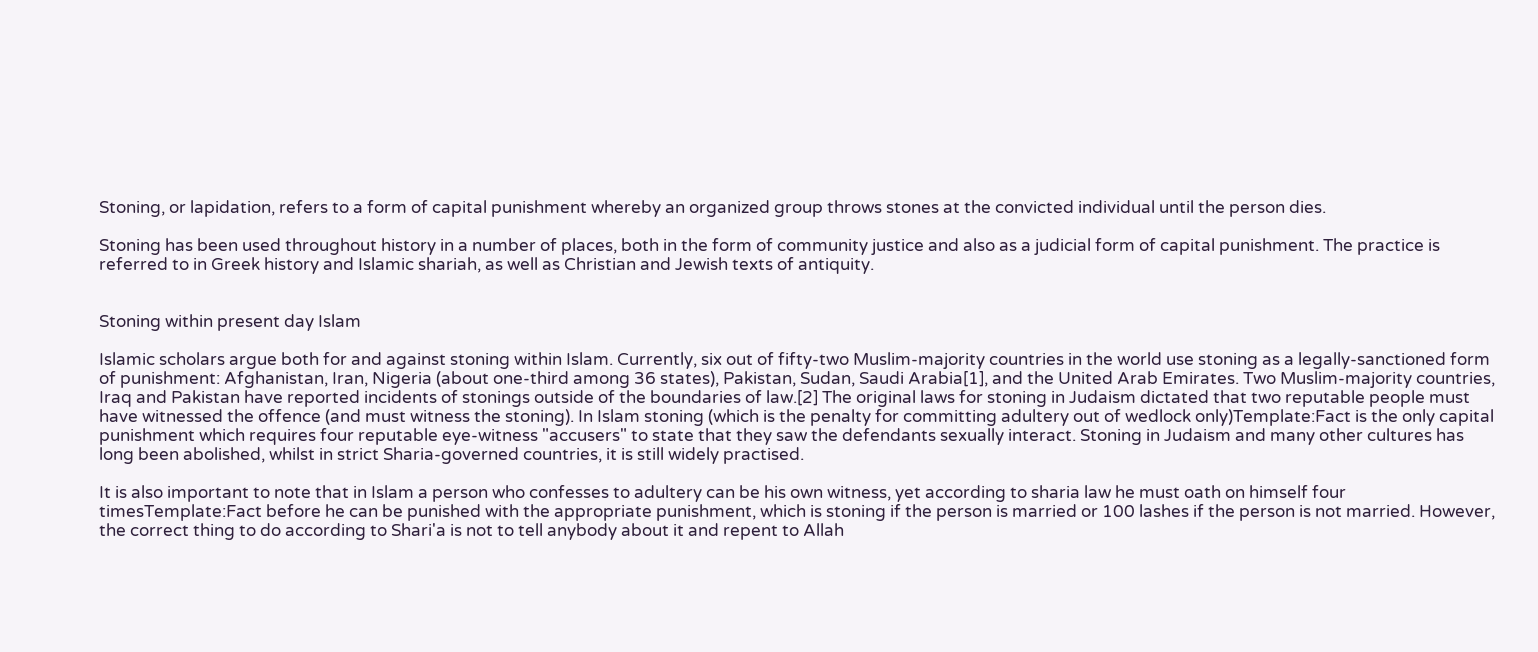Stoning, or lapidation, refers to a form of capital punishment whereby an organized group throws stones at the convicted individual until the person dies.

Stoning has been used throughout history in a number of places, both in the form of community justice and also as a judicial form of capital punishment. The practice is referred to in Greek history and Islamic shariah, as well as Christian and Jewish texts of antiquity.


Stoning within present day Islam

Islamic scholars argue both for and against stoning within Islam. Currently, six out of fifty-two Muslim-majority countries in the world use stoning as a legally-sanctioned form of punishment: Afghanistan, Iran, Nigeria (about one-third among 36 states), Pakistan, Sudan, Saudi Arabia[1], and the United Arab Emirates. Two Muslim-majority countries, Iraq and Pakistan have reported incidents of stonings outside of the boundaries of law.[2] The original laws for stoning in Judaism dictated that two reputable people must have witnessed the offence (and must witness the stoning). In Islam stoning (which is the penalty for committing adultery out of wedlock only)Template:Fact is the only capital punishment which requires four reputable eye-witness "accusers" to state that they saw the defendants sexually interact. Stoning in Judaism and many other cultures has long been abolished, whilst in strict Sharia-governed countries, it is still widely practised.

It is also important to note that in Islam a person who confesses to adultery can be his own witness, yet according to sharia law he must oath on himself four timesTemplate:Fact before he can be punished with the appropriate punishment, which is stoning if the person is married or 100 lashes if the person is not married. However, the correct thing to do according to Shari'a is not to tell anybody about it and repent to Allah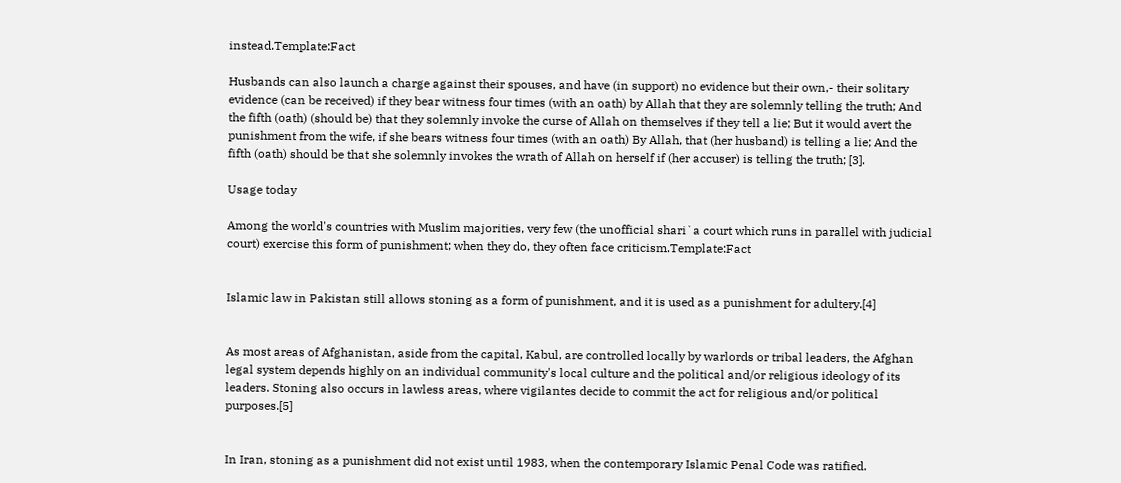instead.Template:Fact

Husbands can also launch a charge against their spouses, and have (in support) no evidence but their own,- their solitary evidence (can be received) if they bear witness four times (with an oath) by Allah that they are solemnly telling the truth; And the fifth (oath) (should be) that they solemnly invoke the curse of Allah on themselves if they tell a lie; But it would avert the punishment from the wife, if she bears witness four times (with an oath) By Allah, that (her husband) is telling a lie; And the fifth (oath) should be that she solemnly invokes the wrath of Allah on herself if (her accuser) is telling the truth; [3].

Usage today

Among the world's countries with Muslim majorities, very few (the unofficial shari`a court which runs in parallel with judicial court) exercise this form of punishment; when they do, they often face criticism.Template:Fact


Islamic law in Pakistan still allows stoning as a form of punishment, and it is used as a punishment for adultery.[4]


As most areas of Afghanistan, aside from the capital, Kabul, are controlled locally by warlords or tribal leaders, the Afghan legal system depends highly on an individual community's local culture and the political and/or religious ideology of its leaders. Stoning also occurs in lawless areas, where vigilantes decide to commit the act for religious and/or political purposes.[5]


In Iran, stoning as a punishment did not exist until 1983, when the contemporary Islamic Penal Code was ratified.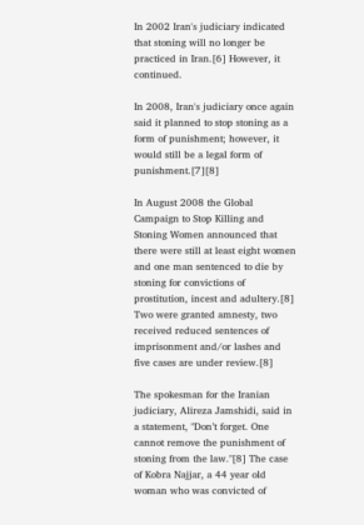In 2002 Iran's judiciary indicated that stoning will no longer be practiced in Iran.[6] However, it continued.

In 2008, Iran's judiciary once again said it planned to stop stoning as a form of punishment; however, it would still be a legal form of punishment.[7][8]

In August 2008 the Global Campaign to Stop Killing and Stoning Women announced that there were still at least eight women and one man sentenced to die by stoning for convictions of prostitution, incest and adultery.[8] Two were granted amnesty, two received reduced sentences of imprisonment and/or lashes and five cases are under review.[8]

The spokesman for the Iranian judiciary, Alireza Jamshidi, said in a statement, "Don’t forget. One cannot remove the punishment of stoning from the law."[8] The case of Kobra Najjar, a 44 year old woman who was convicted of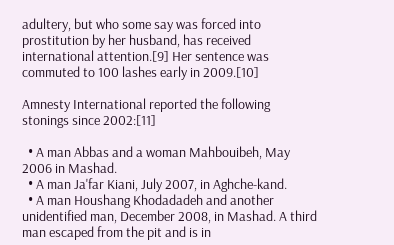adultery, but who some say was forced into prostitution by her husband, has received international attention.[9] Her sentence was commuted to 100 lashes early in 2009.[10]

Amnesty International reported the following stonings since 2002:[11]

  • A man Abbas and a woman Mahbouibeh, May 2006 in Mashad.
  • A man Ja'far Kiani, July 2007, in Aghche-kand.
  • A man Houshang Khodadadeh and another unidentified man, December 2008, in Mashad. A third man escaped from the pit and is in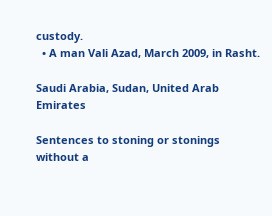custody.
  • A man Vali Azad, March 2009, in Rasht.

Saudi Arabia, Sudan, United Arab Emirates

Sentences to stoning or stonings without a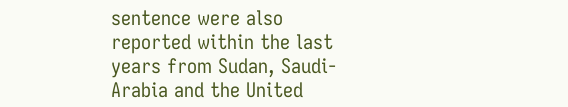sentence were also reported within the last years from Sudan, Saudi-Arabia and the United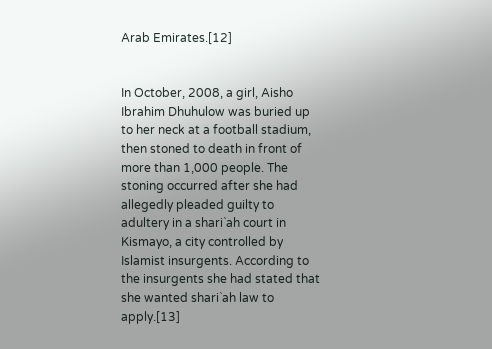Arab Emirates.[12]


In October, 2008, a girl, Aisho Ibrahim Dhuhulow was buried up to her neck at a football stadium, then stoned to death in front of more than 1,000 people. The stoning occurred after she had allegedly pleaded guilty to adultery in a shari`ah court in Kismayo, a city controlled by Islamist insurgents. According to the insurgents she had stated that she wanted shari`ah law to apply.[13]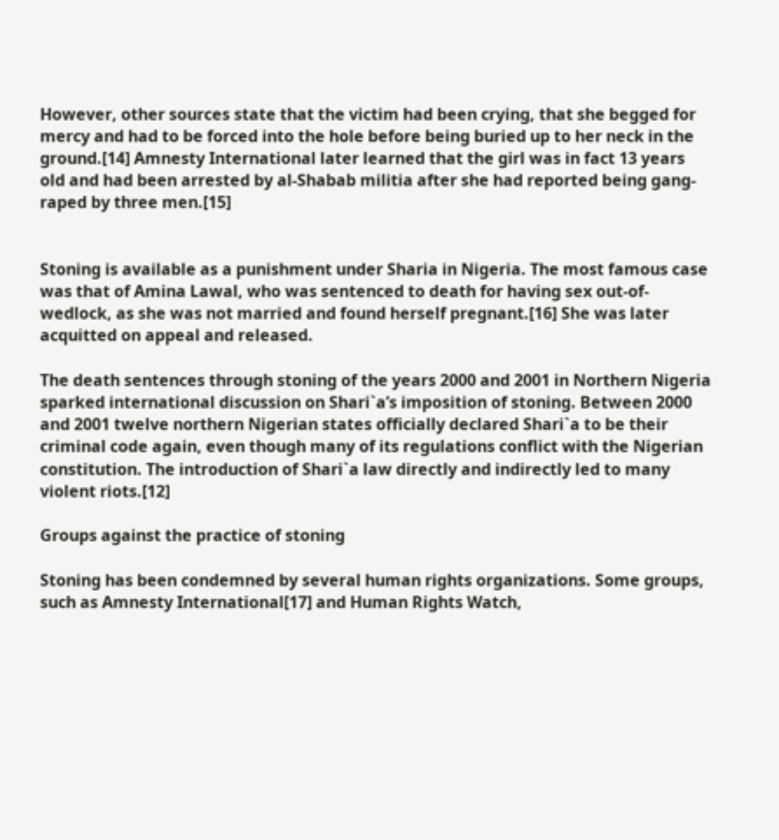However, other sources state that the victim had been crying, that she begged for mercy and had to be forced into the hole before being buried up to her neck in the ground.[14] Amnesty International later learned that the girl was in fact 13 years old and had been arrested by al-Shabab militia after she had reported being gang-raped by three men.[15]


Stoning is available as a punishment under Sharia in Nigeria. The most famous case was that of Amina Lawal, who was sentenced to death for having sex out-of-wedlock, as she was not married and found herself pregnant.[16] She was later acquitted on appeal and released.

The death sentences through stoning of the years 2000 and 2001 in Northern Nigeria sparked international discussion on Shari`a’s imposition of stoning. Between 2000 and 2001 twelve northern Nigerian states officially declared Shari`a to be their criminal code again, even though many of its regulations conflict with the Nigerian constitution. The introduction of Shari`a law directly and indirectly led to many violent riots.[12]

Groups against the practice of stoning

Stoning has been condemned by several human rights organizations. Some groups, such as Amnesty International[17] and Human Rights Watch,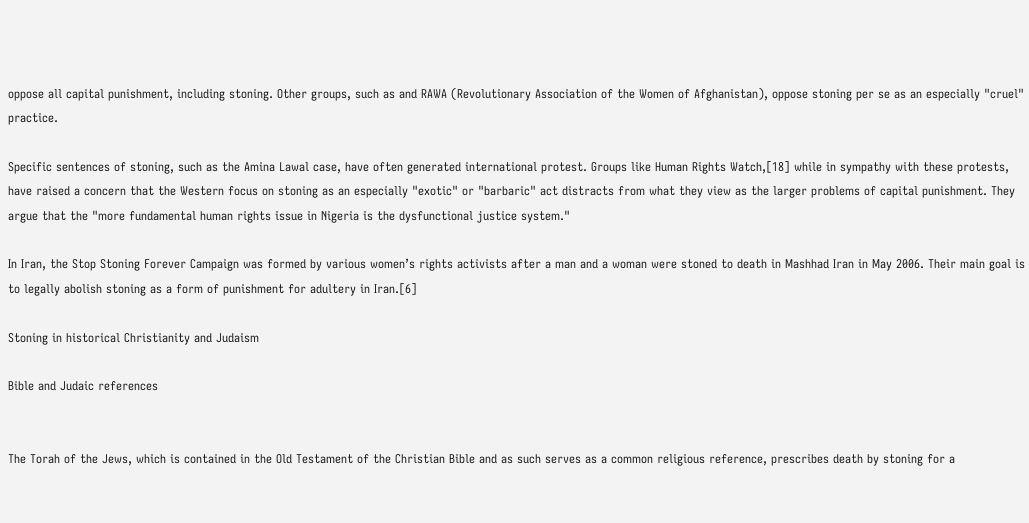oppose all capital punishment, including stoning. Other groups, such as and RAWA (Revolutionary Association of the Women of Afghanistan), oppose stoning per se as an especially "cruel" practice.

Specific sentences of stoning, such as the Amina Lawal case, have often generated international protest. Groups like Human Rights Watch,[18] while in sympathy with these protests, have raised a concern that the Western focus on stoning as an especially "exotic" or "barbaric" act distracts from what they view as the larger problems of capital punishment. They argue that the "more fundamental human rights issue in Nigeria is the dysfunctional justice system."

In Iran, the Stop Stoning Forever Campaign was formed by various women’s rights activists after a man and a woman were stoned to death in Mashhad Iran in May 2006. Their main goal is to legally abolish stoning as a form of punishment for adultery in Iran.[6]

Stoning in historical Christianity and Judaism

Bible and Judaic references


The Torah of the Jews, which is contained in the Old Testament of the Christian Bible and as such serves as a common religious reference, prescribes death by stoning for a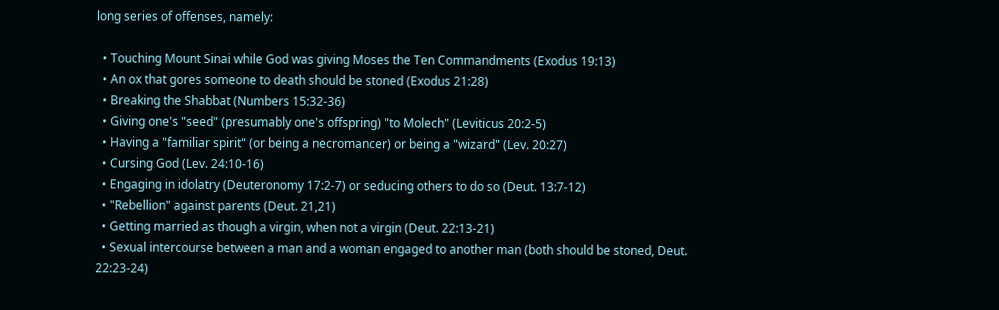long series of offenses, namely:

  • Touching Mount Sinai while God was giving Moses the Ten Commandments (Exodus 19:13)
  • An ox that gores someone to death should be stoned (Exodus 21:28)
  • Breaking the Shabbat (Numbers 15:32-36)
  • Giving one's "seed" (presumably one's offspring) "to Molech" (Leviticus 20:2-5)
  • Having a "familiar spirit" (or being a necromancer) or being a "wizard" (Lev. 20:27)
  • Cursing God (Lev. 24:10-16)
  • Engaging in idolatry (Deuteronomy 17:2-7) or seducing others to do so (Deut. 13:7-12)
  • "Rebellion" against parents (Deut. 21,21)
  • Getting married as though a virgin, when not a virgin (Deut. 22:13-21)
  • Sexual intercourse between a man and a woman engaged to another man (both should be stoned, Deut. 22:23-24)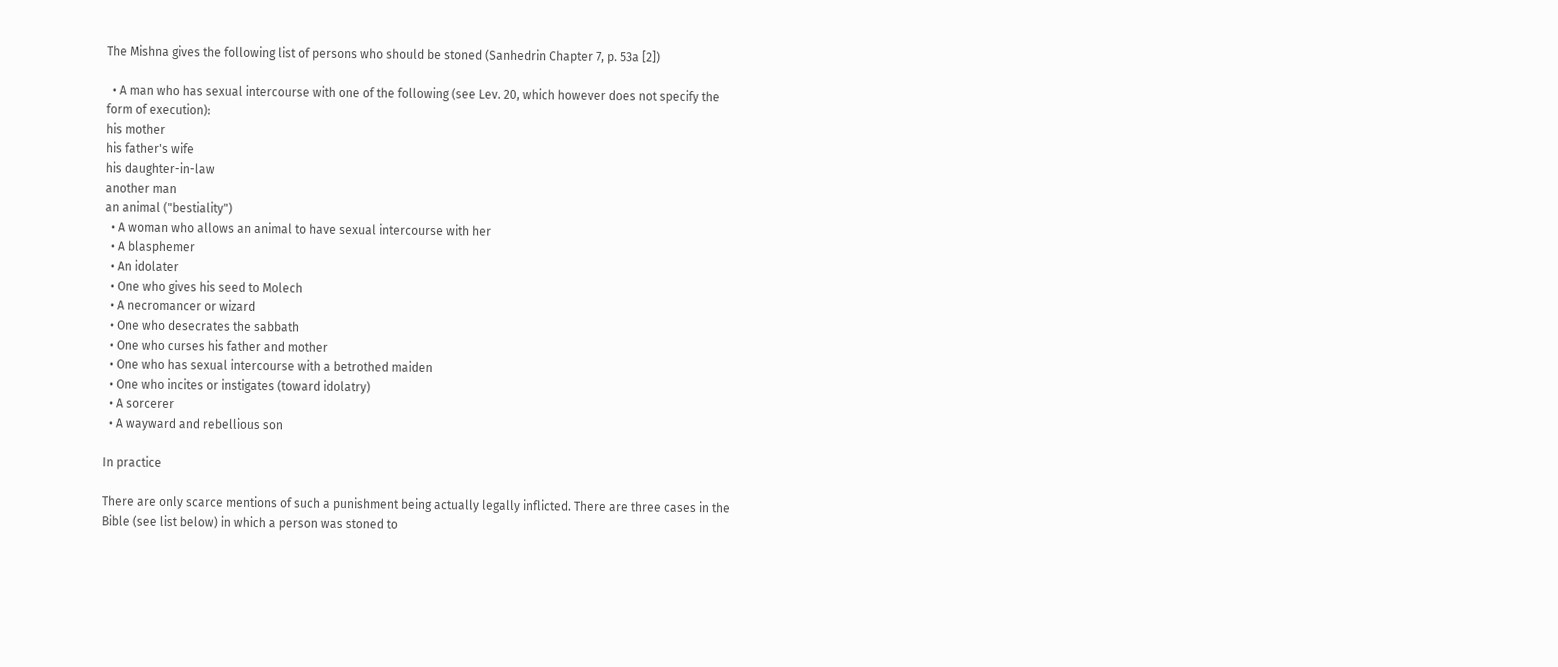The Mishna gives the following list of persons who should be stoned (Sanhedrin Chapter 7, p. 53a [2])

  • A man who has sexual intercourse with one of the following (see Lev. 20, which however does not specify the form of execution):
his mother
his father's wife
his daughter-in-law
another man
an animal ("bestiality")
  • A woman who allows an animal to have sexual intercourse with her
  • A blasphemer
  • An idolater
  • One who gives his seed to Molech
  • A necromancer or wizard
  • One who desecrates the sabbath
  • One who curses his father and mother
  • One who has sexual intercourse with a betrothed maiden
  • One who incites or instigates (toward idolatry)
  • A sorcerer
  • A wayward and rebellious son

In practice

There are only scarce mentions of such a punishment being actually legally inflicted. There are three cases in the Bible (see list below) in which a person was stoned to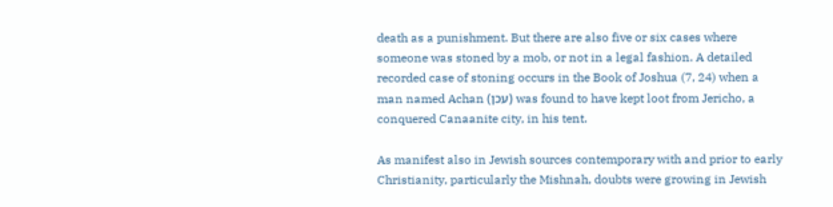death as a punishment. But there are also five or six cases where someone was stoned by a mob, or not in a legal fashion. A detailed recorded case of stoning occurs in the Book of Joshua (7, 24) when a man named Achan (עכן) was found to have kept loot from Jericho, a conquered Canaanite city, in his tent.

As manifest also in Jewish sources contemporary with and prior to early Christianity, particularly the Mishnah, doubts were growing in Jewish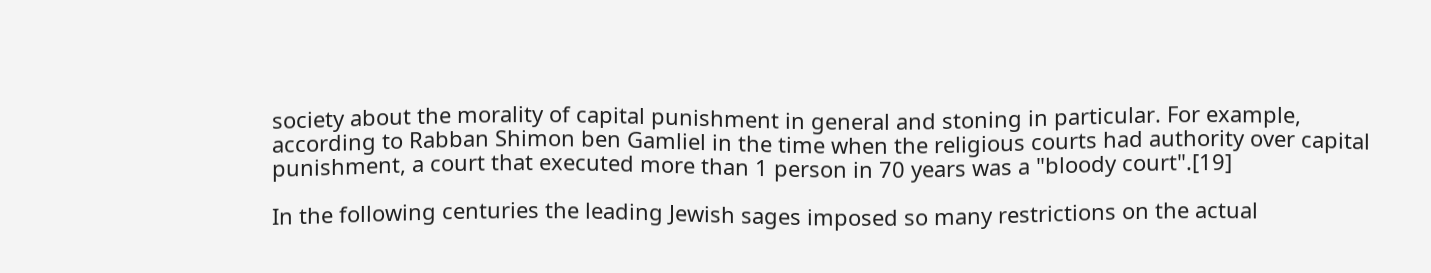society about the morality of capital punishment in general and stoning in particular. For example, according to Rabban Shimon ben Gamliel in the time when the religious courts had authority over capital punishment, a court that executed more than 1 person in 70 years was a "bloody court".[19]

In the following centuries the leading Jewish sages imposed so many restrictions on the actual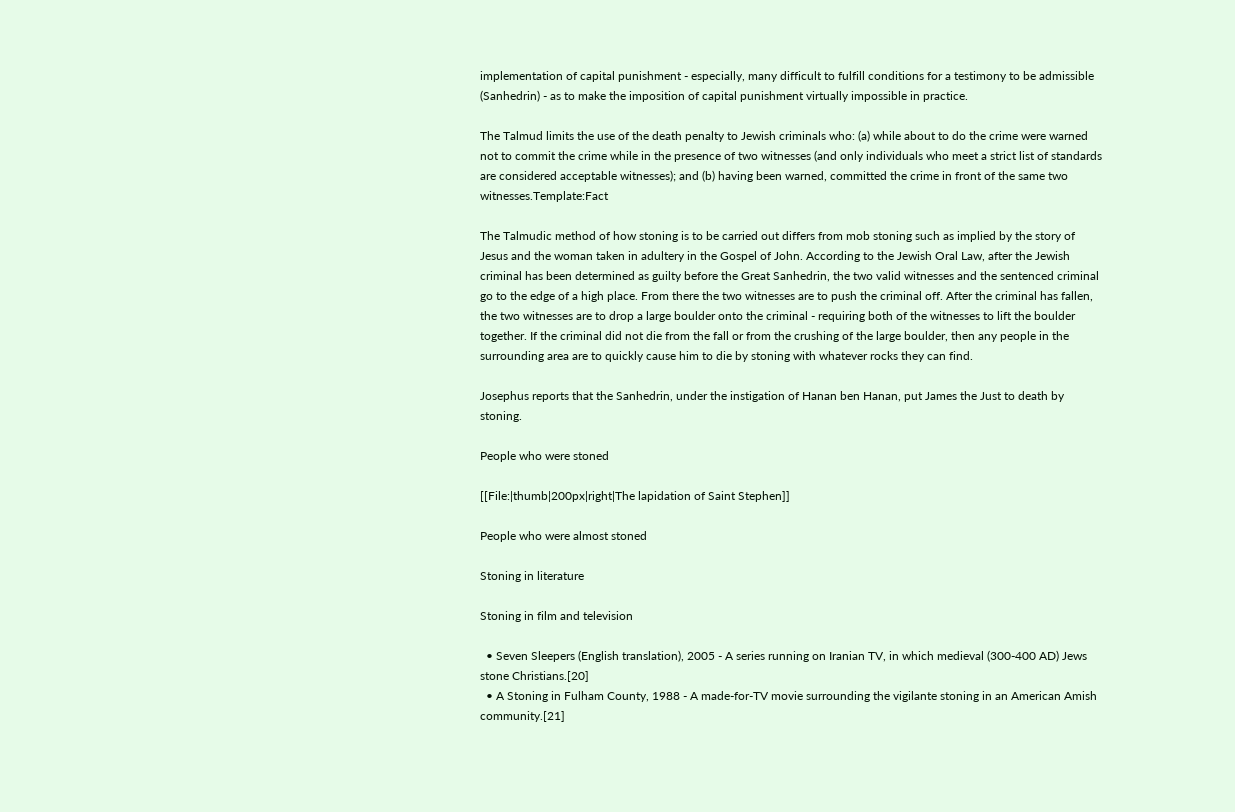implementation of capital punishment - especially, many difficult to fulfill conditions for a testimony to be admissible (Sanhedrin) - as to make the imposition of capital punishment virtually impossible in practice.

The Talmud limits the use of the death penalty to Jewish criminals who: (a) while about to do the crime were warned not to commit the crime while in the presence of two witnesses (and only individuals who meet a strict list of standards are considered acceptable witnesses); and (b) having been warned, committed the crime in front of the same two witnesses.Template:Fact

The Talmudic method of how stoning is to be carried out differs from mob stoning such as implied by the story of Jesus and the woman taken in adultery in the Gospel of John. According to the Jewish Oral Law, after the Jewish criminal has been determined as guilty before the Great Sanhedrin, the two valid witnesses and the sentenced criminal go to the edge of a high place. From there the two witnesses are to push the criminal off. After the criminal has fallen, the two witnesses are to drop a large boulder onto the criminal - requiring both of the witnesses to lift the boulder together. If the criminal did not die from the fall or from the crushing of the large boulder, then any people in the surrounding area are to quickly cause him to die by stoning with whatever rocks they can find.

Josephus reports that the Sanhedrin, under the instigation of Hanan ben Hanan, put James the Just to death by stoning.

People who were stoned

[[File:|thumb|200px|right|The lapidation of Saint Stephen]]

People who were almost stoned

Stoning in literature

Stoning in film and television

  • Seven Sleepers (English translation), 2005 - A series running on Iranian TV, in which medieval (300-400 AD) Jews stone Christians.[20]
  • A Stoning in Fulham County, 1988 - A made-for-TV movie surrounding the vigilante stoning in an American Amish community.[21]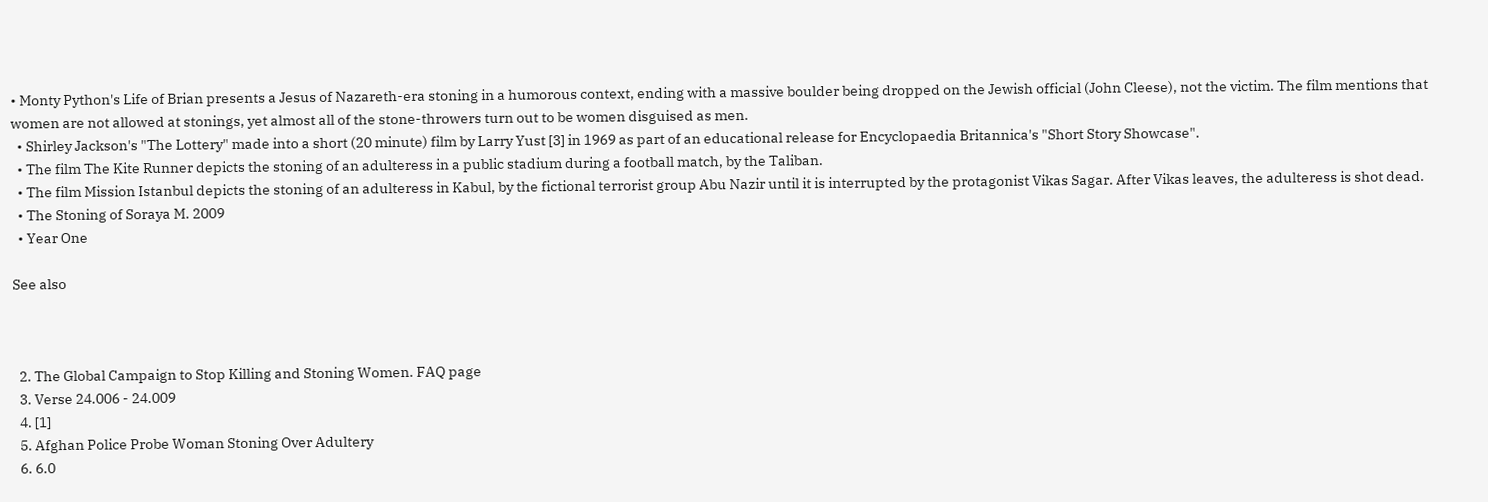• Monty Python's Life of Brian presents a Jesus of Nazareth-era stoning in a humorous context, ending with a massive boulder being dropped on the Jewish official (John Cleese), not the victim. The film mentions that women are not allowed at stonings, yet almost all of the stone-throwers turn out to be women disguised as men.
  • Shirley Jackson's "The Lottery" made into a short (20 minute) film by Larry Yust [3] in 1969 as part of an educational release for Encyclopaedia Britannica's "Short Story Showcase".
  • The film The Kite Runner depicts the stoning of an adulteress in a public stadium during a football match, by the Taliban.
  • The film Mission Istanbul depicts the stoning of an adulteress in Kabul, by the fictional terrorist group Abu Nazir until it is interrupted by the protagonist Vikas Sagar. After Vikas leaves, the adulteress is shot dead.
  • The Stoning of Soraya M. 2009
  • Year One

See also



  2. The Global Campaign to Stop Killing and Stoning Women. FAQ page
  3. Verse 24.006 - 24.009
  4. [1]
  5. Afghan Police Probe Woman Stoning Over Adultery
  6. 6.0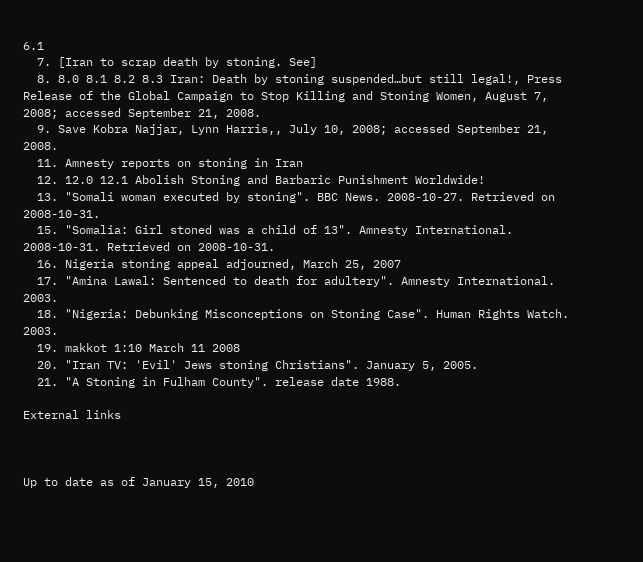6.1
  7. [Iran to scrap death by stoning. See]
  8. 8.0 8.1 8.2 8.3 Iran: Death by stoning suspended…but still legal!, Press Release of the Global Campaign to Stop Killing and Stoning Women, August 7, 2008; accessed September 21, 2008.
  9. Save Kobra Najjar, Lynn Harris,, July 10, 2008; accessed September 21, 2008.
  11. Amnesty reports on stoning in Iran
  12. 12.0 12.1 Abolish Stoning and Barbaric Punishment Worldwide!
  13. "Somali woman executed by stoning". BBC News. 2008-10-27. Retrieved on 2008-10-31.
  15. "Somalia: Girl stoned was a child of 13". Amnesty International. 2008-10-31. Retrieved on 2008-10-31.
  16. Nigeria stoning appeal adjourned, March 25, 2007
  17. "Amina Lawal: Sentenced to death for adultery". Amnesty International. 2003.
  18. "Nigeria: Debunking Misconceptions on Stoning Case". Human Rights Watch. 2003.
  19. makkot 1:10 March 11 2008
  20. "Iran TV: 'Evil' Jews stoning Christians". January 5, 2005.
  21. "A Stoning in Fulham County". release date 1988.

External links



Up to date as of January 15, 2010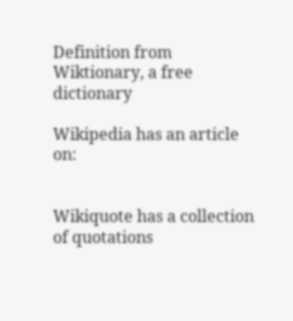Definition from Wiktionary, a free dictionary

Wikipedia has an article on:


Wikiquote has a collection of quotations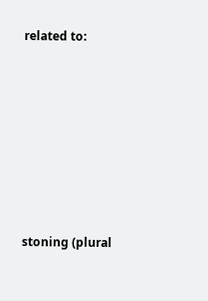related to:







stoning (plural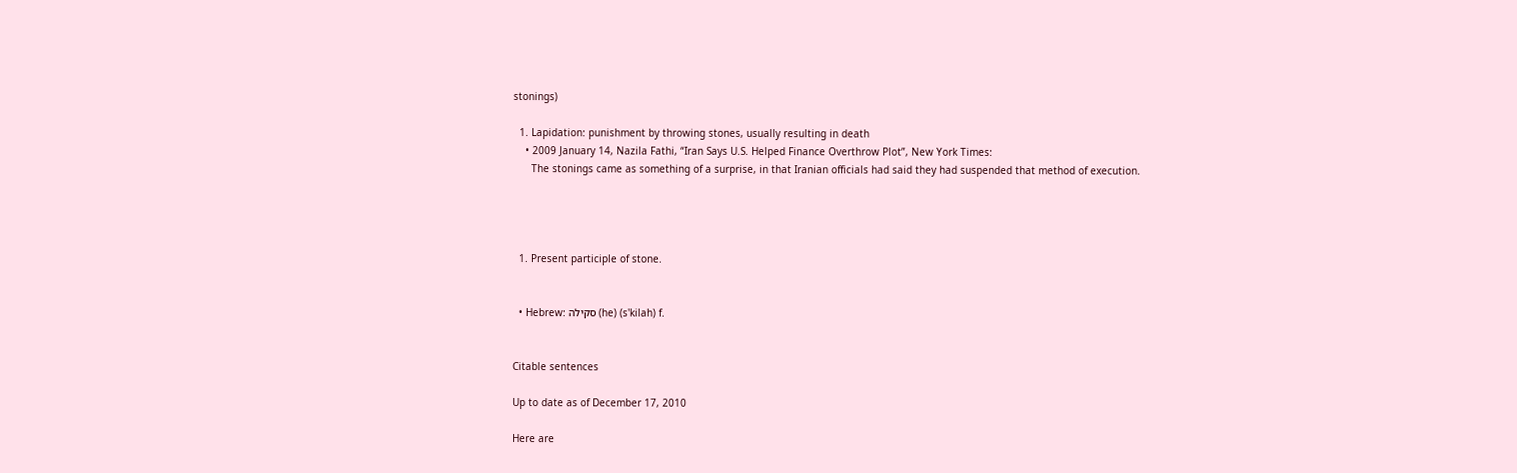stonings)

  1. Lapidation: punishment by throwing stones, usually resulting in death
    • 2009 January 14, Nazila Fathi, “Iran Says U.S. Helped Finance Overthrow Plot”, New York Times:
      The stonings came as something of a surprise, in that Iranian officials had said they had suspended that method of execution.




  1. Present participle of stone.


  • Hebrew: סקילה (he) (s'kilah) f.


Citable sentences

Up to date as of December 17, 2010

Here are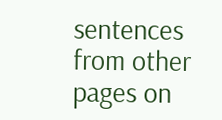sentences from other pages on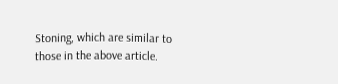Stoning, which are similar to those in the above article.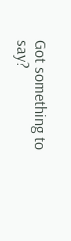Got something to say?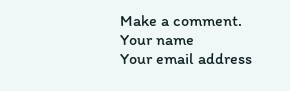Make a comment.
Your name
Your email address